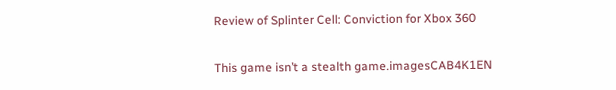Review of Splinter Cell: Conviction for Xbox 360

This game isn’t a stealth game.imagesCAB4K1EN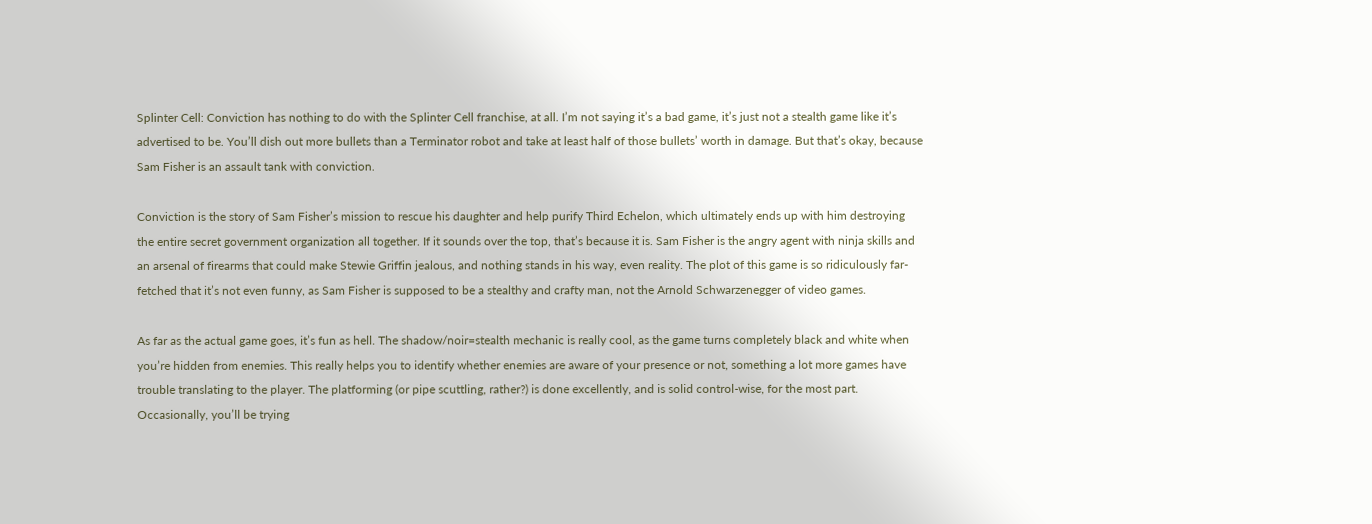Splinter Cell: Conviction has nothing to do with the Splinter Cell franchise, at all. I’m not saying it’s a bad game, it’s just not a stealth game like it’s advertised to be. You’ll dish out more bullets than a Terminator robot and take at least half of those bullets’ worth in damage. But that’s okay, because Sam Fisher is an assault tank with conviction.

Conviction is the story of Sam Fisher’s mission to rescue his daughter and help purify Third Echelon, which ultimately ends up with him destroying the entire secret government organization all together. If it sounds over the top, that’s because it is. Sam Fisher is the angry agent with ninja skills and an arsenal of firearms that could make Stewie Griffin jealous, and nothing stands in his way, even reality. The plot of this game is so ridiculously far-fetched that it’s not even funny, as Sam Fisher is supposed to be a stealthy and crafty man, not the Arnold Schwarzenegger of video games.

As far as the actual game goes, it’s fun as hell. The shadow/noir=stealth mechanic is really cool, as the game turns completely black and white when you’re hidden from enemies. This really helps you to identify whether enemies are aware of your presence or not, something a lot more games have trouble translating to the player. The platforming (or pipe scuttling, rather?) is done excellently, and is solid control-wise, for the most part. Occasionally, you’ll be trying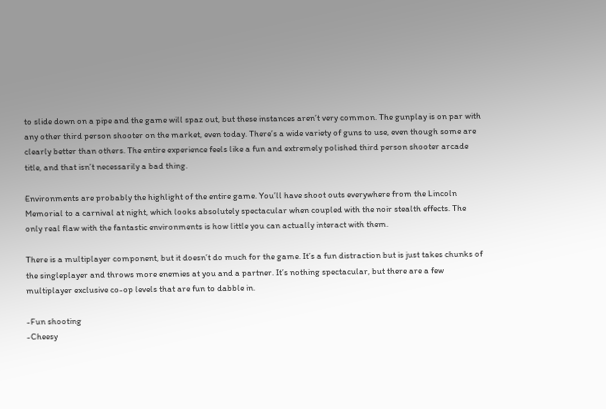to slide down on a pipe and the game will spaz out, but these instances aren’t very common. The gunplay is on par with any other third person shooter on the market, even today. There’s a wide variety of guns to use, even though some are clearly better than others. The entire experience feels like a fun and extremely polished third person shooter arcade title, and that isn’t necessarily a bad thing.

Environments are probably the highlight of the entire game. You’ll have shoot outs everywhere from the Lincoln Memorial to a carnival at night, which looks absolutely spectacular when coupled with the noir stealth effects. The only real flaw with the fantastic environments is how little you can actually interact with them.

There is a multiplayer component, but it doesn’t do much for the game. It’s a fun distraction but is just takes chunks of the singleplayer and throws more enemies at you and a partner. It’s nothing spectacular, but there are a few multiplayer exclusive co-op levels that are fun to dabble in.

-Fun shooting
-Cheesy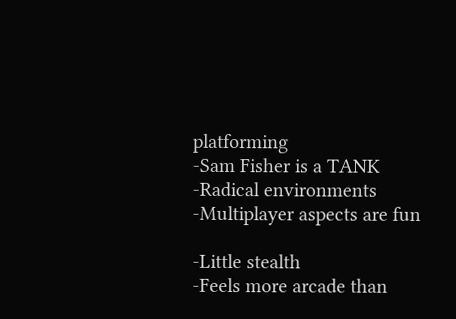platforming
-Sam Fisher is a TANK
-Radical environments
-Multiplayer aspects are fun

-Little stealth
-Feels more arcade than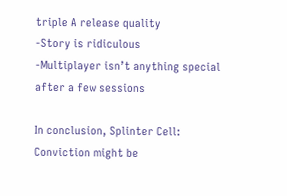triple A release quality
-Story is ridiculous
-Multiplayer isn’t anything special after a few sessions

In conclusion, Splinter Cell: Conviction might be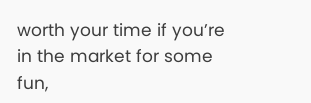worth your time if you’re in the market for some fun,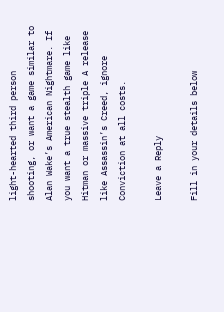light-hearted third person shooting, or want a game similar to Alan Wake’s American Nightmare. If you want a true stealth game like Hitman or massive triple A release like Assassin’s Creed, ignore Conviction at all costs.

Leave a Reply

Fill in your details below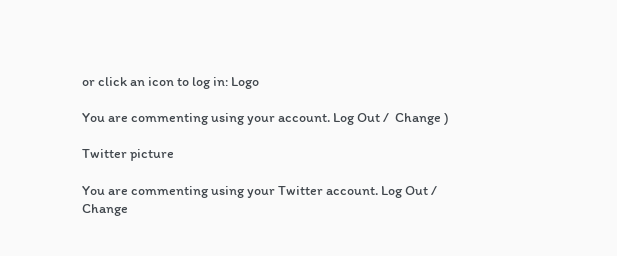or click an icon to log in: Logo

You are commenting using your account. Log Out /  Change )

Twitter picture

You are commenting using your Twitter account. Log Out /  Change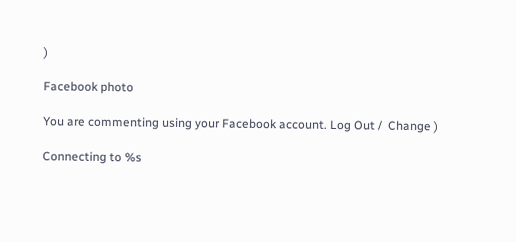)

Facebook photo

You are commenting using your Facebook account. Log Out /  Change )

Connecting to %s